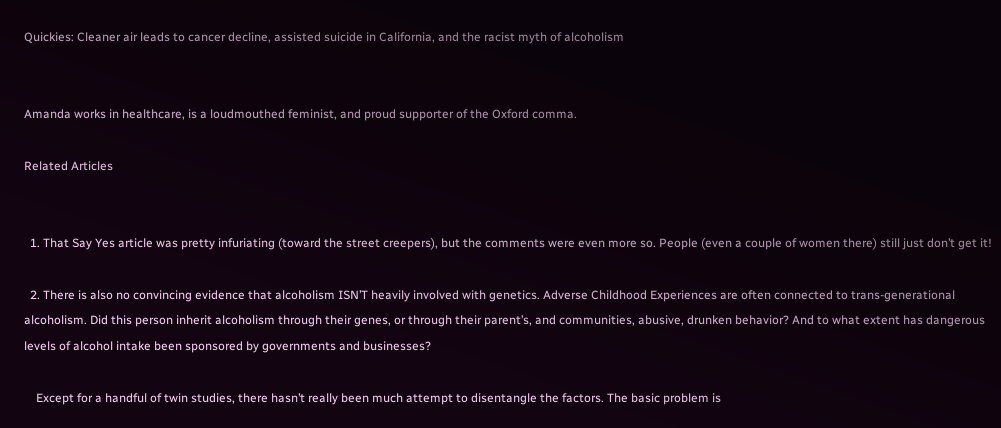Quickies: Cleaner air leads to cancer decline, assisted suicide in California, and the racist myth of alcoholism


Amanda works in healthcare, is a loudmouthed feminist, and proud supporter of the Oxford comma.

Related Articles


  1. That Say Yes article was pretty infuriating (toward the street creepers), but the comments were even more so. People (even a couple of women there) still just don’t get it!

  2. There is also no convincing evidence that alcoholism ISN’T heavily involved with genetics. Adverse Childhood Experiences are often connected to trans-generational alcoholism. Did this person inherit alcoholism through their genes, or through their parent’s, and communities, abusive, drunken behavior? And to what extent has dangerous levels of alcohol intake been sponsored by governments and businesses?

    Except for a handful of twin studies, there hasn’t really been much attempt to disentangle the factors. The basic problem is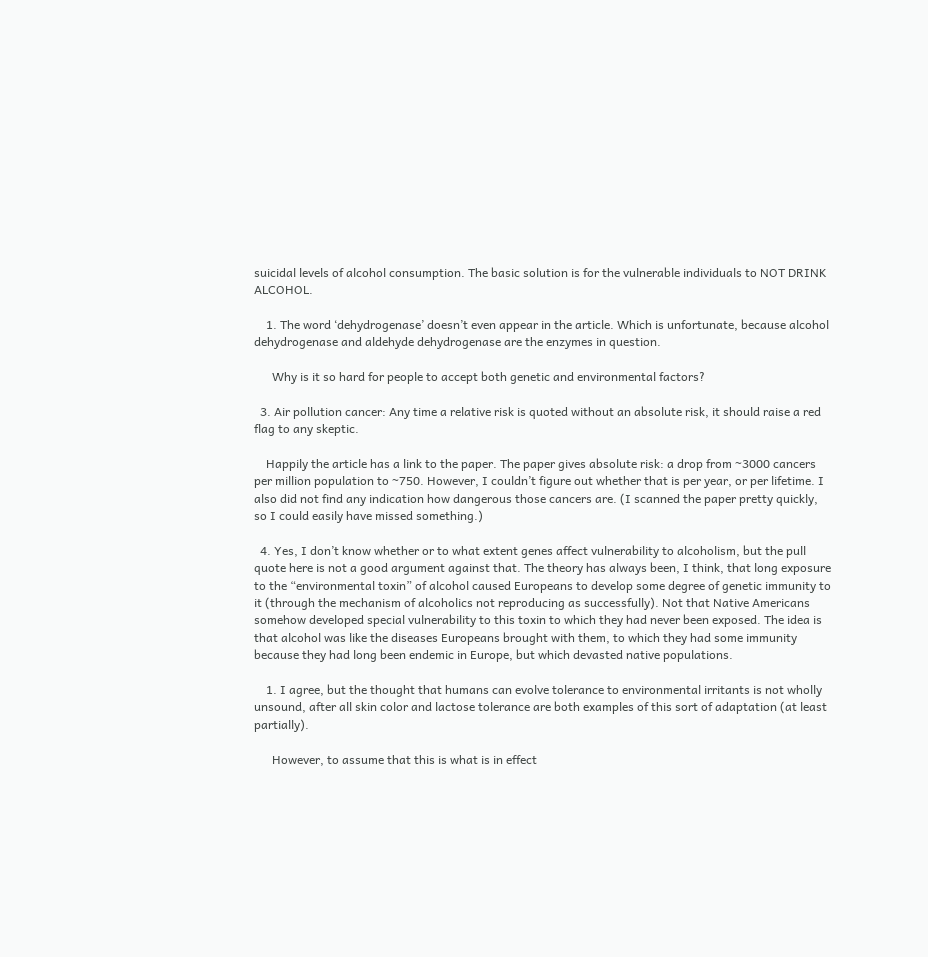suicidal levels of alcohol consumption. The basic solution is for the vulnerable individuals to NOT DRINK ALCOHOL.

    1. The word ‘dehydrogenase’ doesn’t even appear in the article. Which is unfortunate, because alcohol dehydrogenase and aldehyde dehydrogenase are the enzymes in question.

      Why is it so hard for people to accept both genetic and environmental factors?

  3. Air pollution cancer: Any time a relative risk is quoted without an absolute risk, it should raise a red flag to any skeptic.

    Happily the article has a link to the paper. The paper gives absolute risk: a drop from ~3000 cancers per million population to ~750. However, I couldn’t figure out whether that is per year, or per lifetime. I also did not find any indication how dangerous those cancers are. (I scanned the paper pretty quickly, so I could easily have missed something.)

  4. Yes, I don’t know whether or to what extent genes affect vulnerability to alcoholism, but the pull quote here is not a good argument against that. The theory has always been, I think, that long exposure to the “environmental toxin” of alcohol caused Europeans to develop some degree of genetic immunity to it (through the mechanism of alcoholics not reproducing as successfully). Not that Native Americans somehow developed special vulnerability to this toxin to which they had never been exposed. The idea is that alcohol was like the diseases Europeans brought with them, to which they had some immunity because they had long been endemic in Europe, but which devasted native populations.

    1. I agree, but the thought that humans can evolve tolerance to environmental irritants is not wholly unsound, after all skin color and lactose tolerance are both examples of this sort of adaptation (at least partially).

      However, to assume that this is what is in effect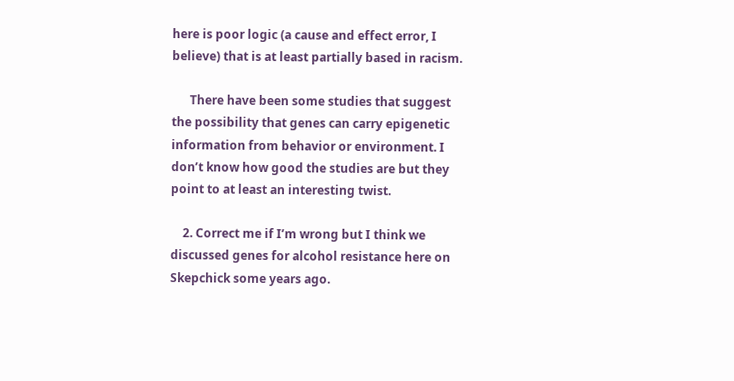here is poor logic (a cause and effect error, I believe) that is at least partially based in racism.

      There have been some studies that suggest the possibility that genes can carry epigenetic information from behavior or environment. I don’t know how good the studies are but they point to at least an interesting twist.

    2. Correct me if I’m wrong but I think we discussed genes for alcohol resistance here on Skepchick some years ago.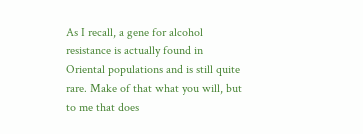As I recall, a gene for alcohol resistance is actually found in Oriental populations and is still quite rare. Make of that what you will, but to me that does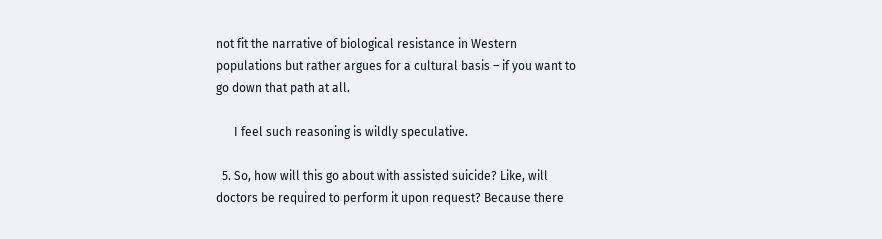not fit the narrative of biological resistance in Western populations but rather argues for a cultural basis – if you want to go down that path at all.

      I feel such reasoning is wildly speculative.

  5. So, how will this go about with assisted suicide? Like, will doctors be required to perform it upon request? Because there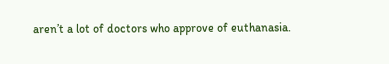aren’t a lot of doctors who approve of euthanasia.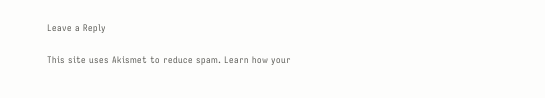Leave a Reply

This site uses Akismet to reduce spam. Learn how your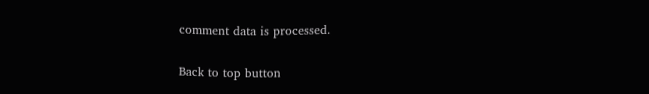comment data is processed.

Back to top button